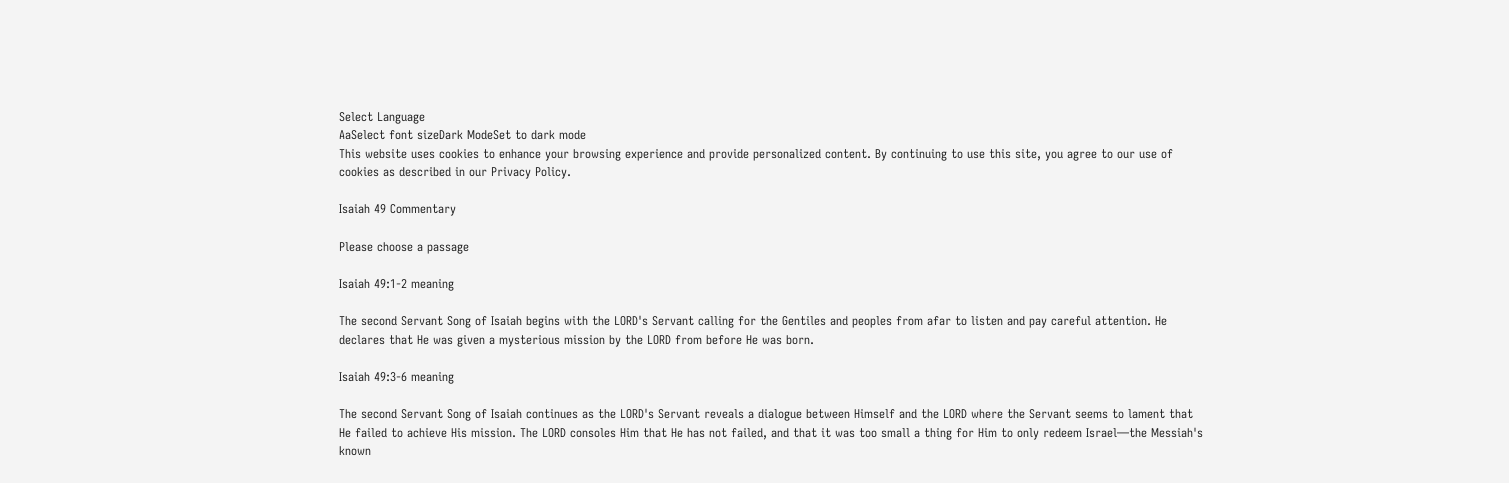Select Language
AaSelect font sizeDark ModeSet to dark mode
This website uses cookies to enhance your browsing experience and provide personalized content. By continuing to use this site, you agree to our use of cookies as described in our Privacy Policy.

Isaiah 49 Commentary

Please choose a passage

Isaiah 49:1-2 meaning

The second Servant Song of Isaiah begins with the LORD's Servant calling for the Gentiles and peoples from afar to listen and pay careful attention. He declares that He was given a mysterious mission by the LORD from before He was born.

Isaiah 49:3-6 meaning

The second Servant Song of Isaiah continues as the LORD's Servant reveals a dialogue between Himself and the LORD where the Servant seems to lament that He failed to achieve His mission. The LORD consoles Him that He has not failed, and that it was too small a thing for Him to only redeem Israel—the Messiah's known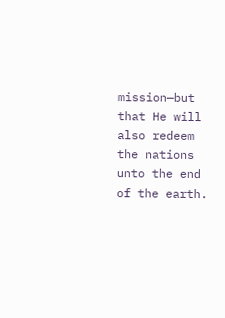mission—but that He will also redeem the nations unto the end of the earth.